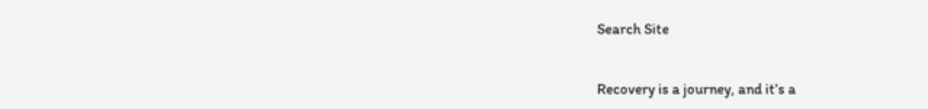Search Site


Recovery is a journey, and it’s a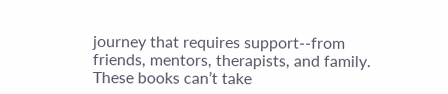journey that requires support--from friends, mentors, therapists, and family. These books can’t take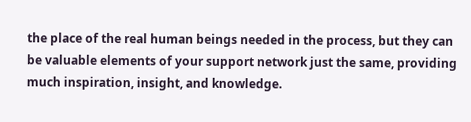the place of the real human beings needed in the process, but they can be valuable elements of your support network just the same, providing much inspiration, insight, and knowledge.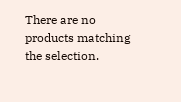There are no products matching the selection.